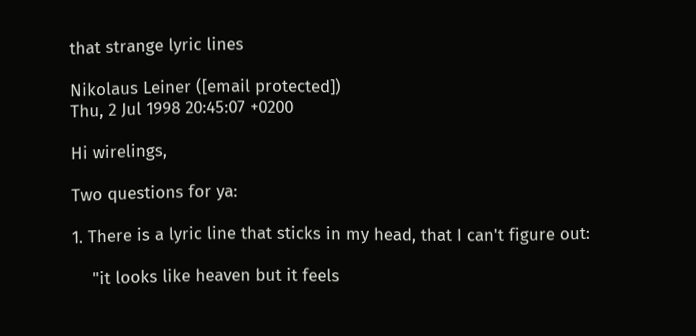that strange lyric lines

Nikolaus Leiner ([email protected])
Thu, 2 Jul 1998 20:45:07 +0200

Hi wirelings,

Two questions for ya:

1. There is a lyric line that sticks in my head, that I can't figure out:

    "it looks like heaven but it feels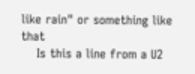like rain" or something like that
    Is this a line from a U2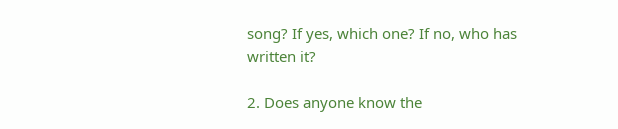song? If yes, which one? If no, who has
written it?

2. Does anyone know the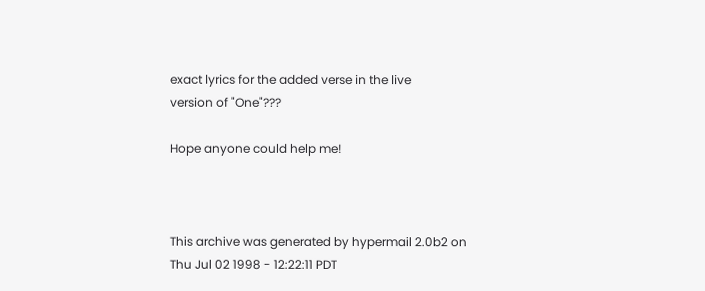exact lyrics for the added verse in the live
version of "One"???

Hope anyone could help me!



This archive was generated by hypermail 2.0b2 on Thu Jul 02 1998 - 12:22:11 PDT